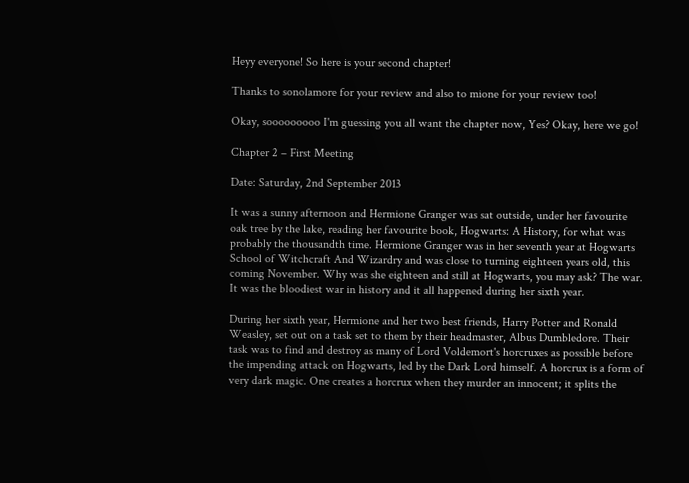Heyy everyone! So here is your second chapter!

Thanks to sonolamore for your review and also to mione for your review too!

Okay, sooooooooo I'm guessing you all want the chapter now, Yes? Okay, here we go!

Chapter 2 – First Meeting

Date: Saturday, 2nd September 2013

It was a sunny afternoon and Hermione Granger was sat outside, under her favourite oak tree by the lake, reading her favourite book, Hogwarts: A History, for what was probably the thousandth time. Hermione Granger was in her seventh year at Hogwarts School of Witchcraft And Wizardry and was close to turning eighteen years old, this coming November. Why was she eighteen and still at Hogwarts, you may ask? The war. It was the bloodiest war in history and it all happened during her sixth year.

During her sixth year, Hermione and her two best friends, Harry Potter and Ronald Weasley, set out on a task set to them by their headmaster, Albus Dumbledore. Their task was to find and destroy as many of Lord Voldemort's horcruxes as possible before the impending attack on Hogwarts, led by the Dark Lord himself. A horcrux is a form of very dark magic. One creates a horcrux when they murder an innocent; it splits the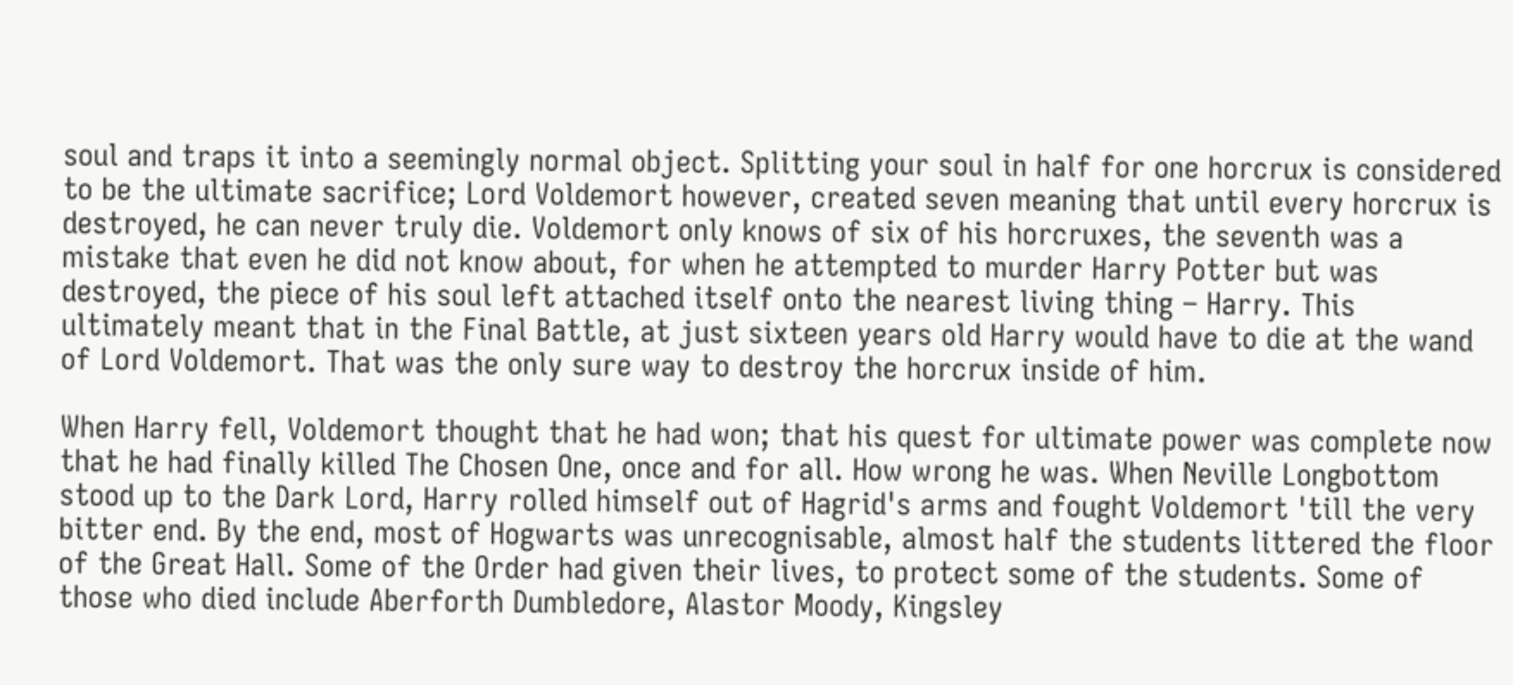soul and traps it into a seemingly normal object. Splitting your soul in half for one horcrux is considered to be the ultimate sacrifice; Lord Voldemort however, created seven meaning that until every horcrux is destroyed, he can never truly die. Voldemort only knows of six of his horcruxes, the seventh was a mistake that even he did not know about, for when he attempted to murder Harry Potter but was destroyed, the piece of his soul left attached itself onto the nearest living thing – Harry. This ultimately meant that in the Final Battle, at just sixteen years old Harry would have to die at the wand of Lord Voldemort. That was the only sure way to destroy the horcrux inside of him.

When Harry fell, Voldemort thought that he had won; that his quest for ultimate power was complete now that he had finally killed The Chosen One, once and for all. How wrong he was. When Neville Longbottom stood up to the Dark Lord, Harry rolled himself out of Hagrid's arms and fought Voldemort 'till the very bitter end. By the end, most of Hogwarts was unrecognisable, almost half the students littered the floor of the Great Hall. Some of the Order had given their lives, to protect some of the students. Some of those who died include Aberforth Dumbledore, Alastor Moody, Kingsley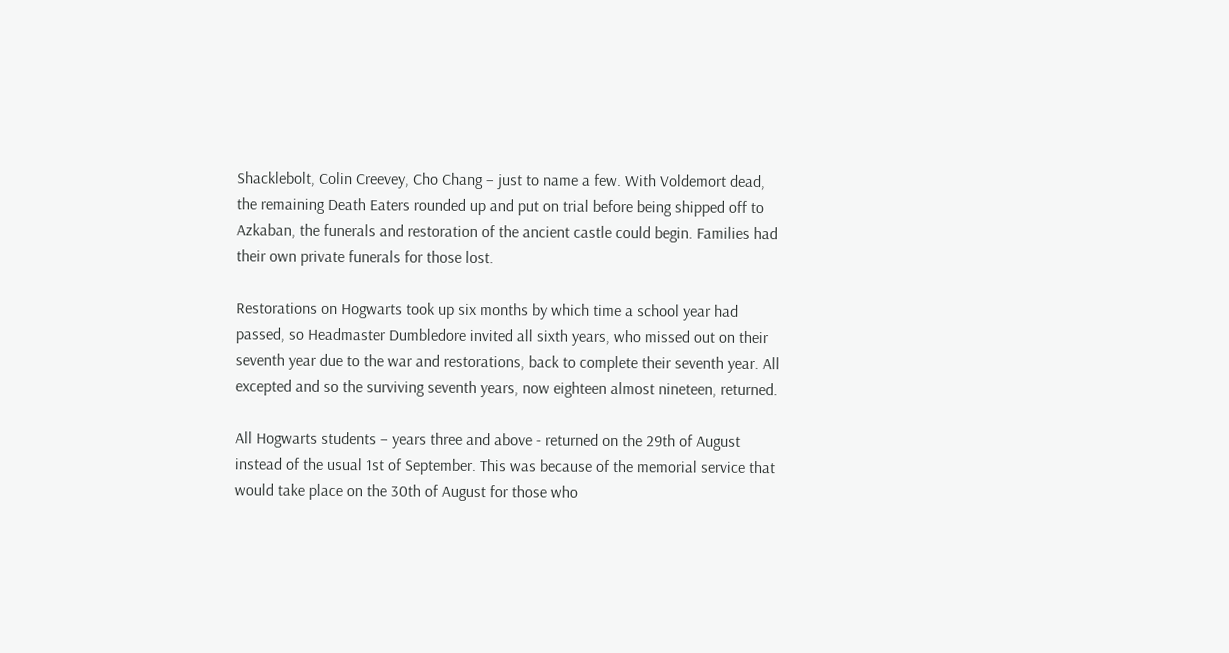Shacklebolt, Colin Creevey, Cho Chang – just to name a few. With Voldemort dead, the remaining Death Eaters rounded up and put on trial before being shipped off to Azkaban, the funerals and restoration of the ancient castle could begin. Families had their own private funerals for those lost.

Restorations on Hogwarts took up six months by which time a school year had passed, so Headmaster Dumbledore invited all sixth years, who missed out on their seventh year due to the war and restorations, back to complete their seventh year. All excepted and so the surviving seventh years, now eighteen almost nineteen, returned.

All Hogwarts students – years three and above - returned on the 29th of August instead of the usual 1st of September. This was because of the memorial service that would take place on the 30th of August for those who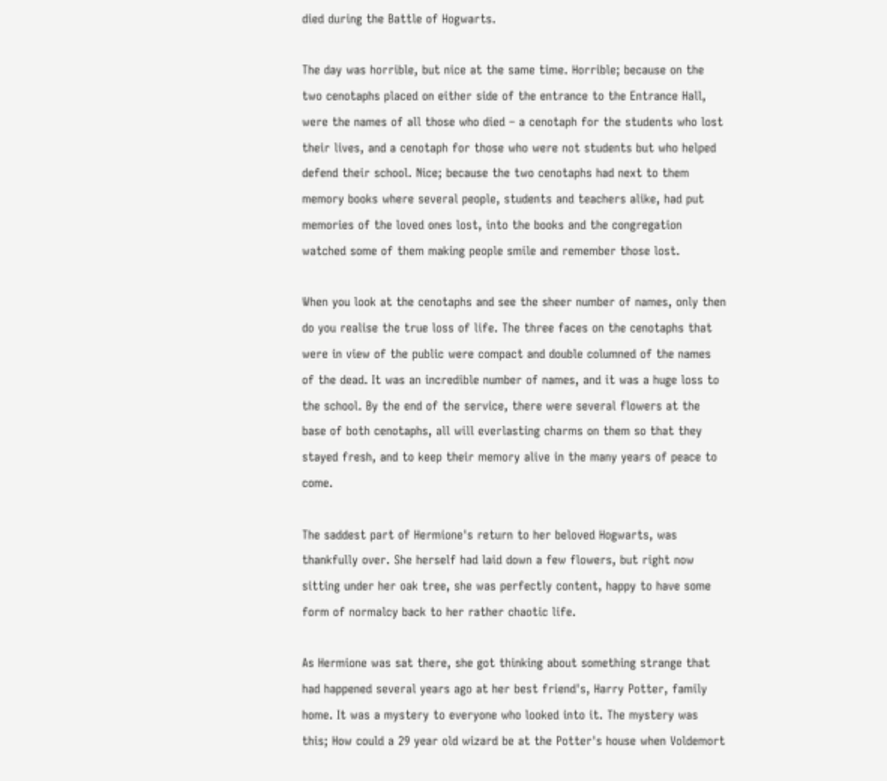died during the Battle of Hogwarts.

The day was horrible, but nice at the same time. Horrible; because on the two cenotaphs placed on either side of the entrance to the Entrance Hall, were the names of all those who died – a cenotaph for the students who lost their lives, and a cenotaph for those who were not students but who helped defend their school. Nice; because the two cenotaphs had next to them memory books where several people, students and teachers alike, had put memories of the loved ones lost, into the books and the congregation watched some of them making people smile and remember those lost.

When you look at the cenotaphs and see the sheer number of names, only then do you realise the true loss of life. The three faces on the cenotaphs that were in view of the public were compact and double columned of the names of the dead. It was an incredible number of names, and it was a huge loss to the school. By the end of the service, there were several flowers at the base of both cenotaphs, all will everlasting charms on them so that they stayed fresh, and to keep their memory alive in the many years of peace to come.

The saddest part of Hermione's return to her beloved Hogwarts, was thankfully over. She herself had laid down a few flowers, but right now sitting under her oak tree, she was perfectly content, happy to have some form of normalcy back to her rather chaotic life.

As Hermione was sat there, she got thinking about something strange that had happened several years ago at her best friend's, Harry Potter, family home. It was a mystery to everyone who looked into it. The mystery was this; How could a 29 year old wizard be at the Potter's house when Voldemort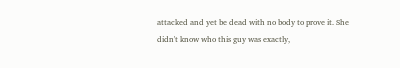attacked and yet be dead with no body to prove it. She didn't know who this guy was exactly,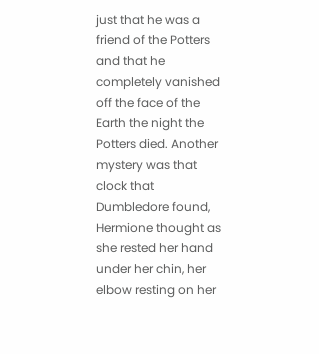just that he was a friend of the Potters and that he completely vanished off the face of the Earth the night the Potters died. Another mystery was that clock that Dumbledore found, Hermione thought as she rested her hand under her chin, her elbow resting on her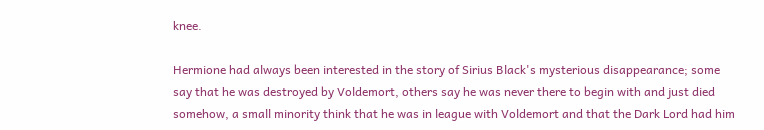knee.

Hermione had always been interested in the story of Sirius Black's mysterious disappearance; some say that he was destroyed by Voldemort, others say he was never there to begin with and just died somehow, a small minority think that he was in league with Voldemort and that the Dark Lord had him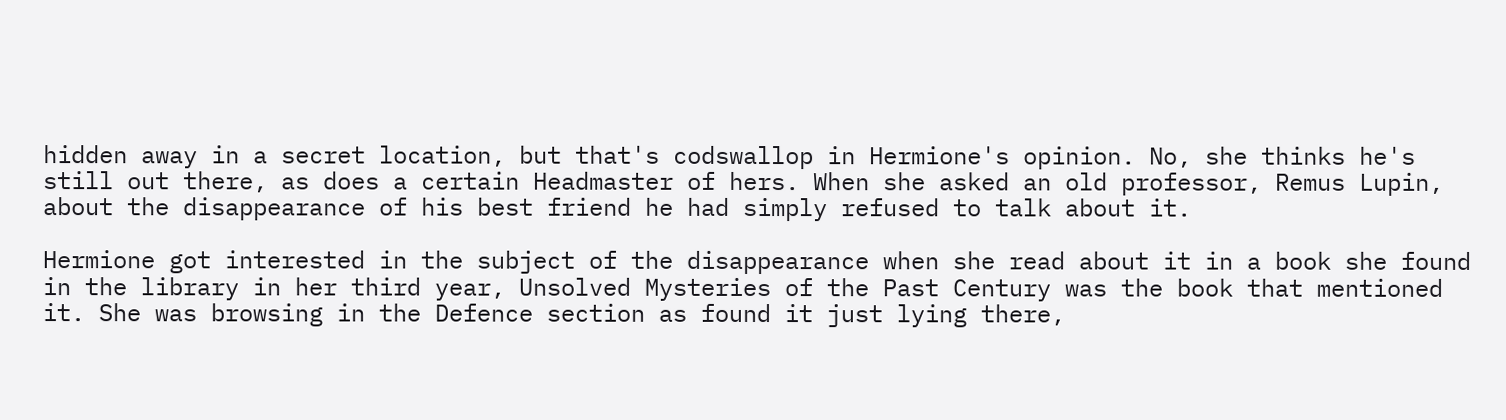hidden away in a secret location, but that's codswallop in Hermione's opinion. No, she thinks he's still out there, as does a certain Headmaster of hers. When she asked an old professor, Remus Lupin, about the disappearance of his best friend he had simply refused to talk about it.

Hermione got interested in the subject of the disappearance when she read about it in a book she found in the library in her third year, Unsolved Mysteries of the Past Century was the book that mentioned it. She was browsing in the Defence section as found it just lying there,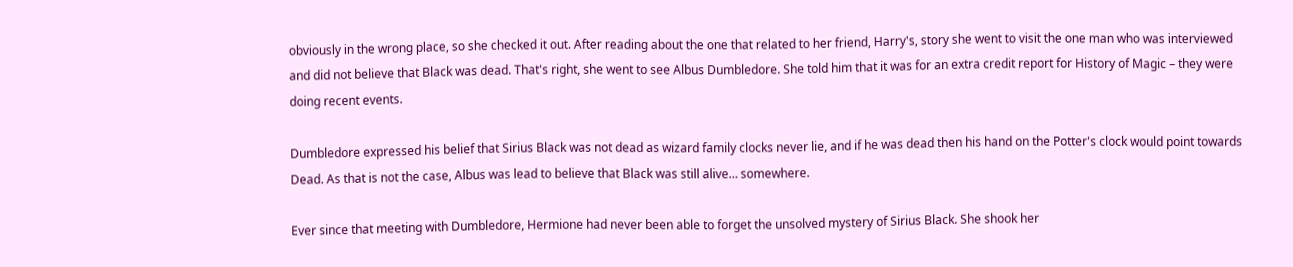obviously in the wrong place, so she checked it out. After reading about the one that related to her friend, Harry's, story she went to visit the one man who was interviewed and did not believe that Black was dead. That's right, she went to see Albus Dumbledore. She told him that it was for an extra credit report for History of Magic – they were doing recent events.

Dumbledore expressed his belief that Sirius Black was not dead as wizard family clocks never lie, and if he was dead then his hand on the Potter's clock would point towards Dead. As that is not the case, Albus was lead to believe that Black was still alive… somewhere.

Ever since that meeting with Dumbledore, Hermione had never been able to forget the unsolved mystery of Sirius Black. She shook her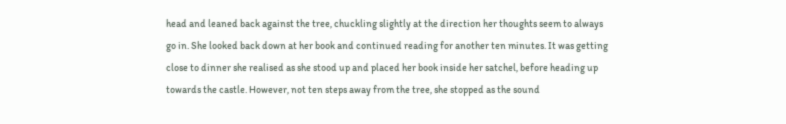head and leaned back against the tree, chuckling slightly at the direction her thoughts seem to always go in. She looked back down at her book and continued reading for another ten minutes. It was getting close to dinner she realised as she stood up and placed her book inside her satchel, before heading up towards the castle. However, not ten steps away from the tree, she stopped as the sound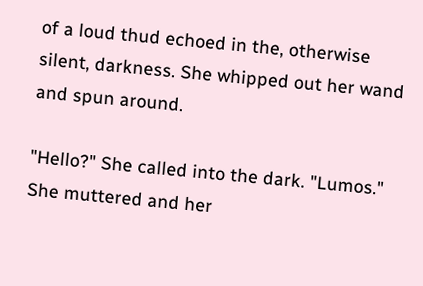of a loud thud echoed in the, otherwise silent, darkness. She whipped out her wand and spun around.

"Hello?" She called into the dark. "Lumos." She muttered and her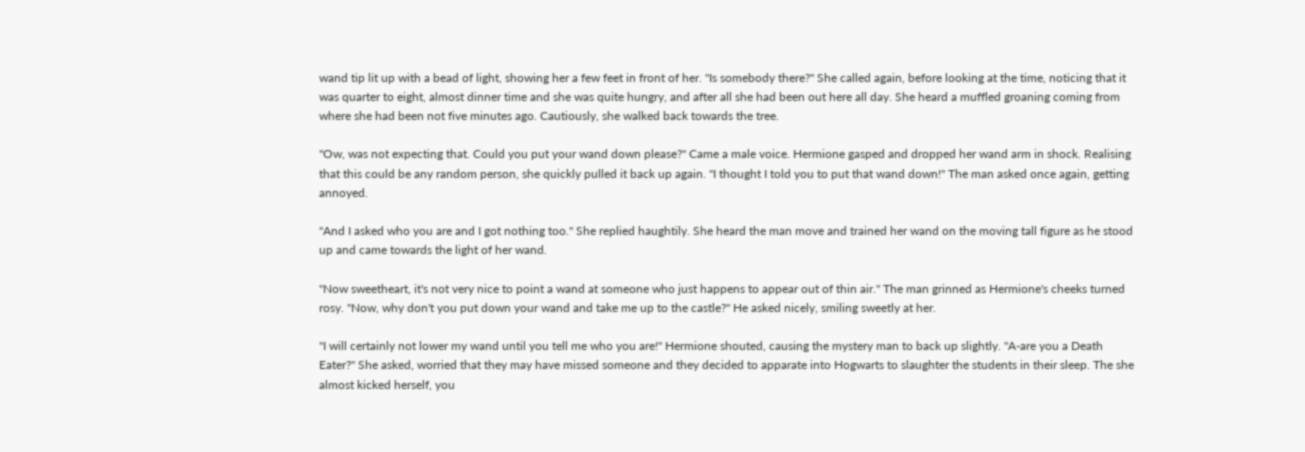wand tip lit up with a bead of light, showing her a few feet in front of her. "Is somebody there?" She called again, before looking at the time, noticing that it was quarter to eight, almost dinner time and she was quite hungry, and after all she had been out here all day. She heard a muffled groaning coming from where she had been not five minutes ago. Cautiously, she walked back towards the tree.

"Ow, was not expecting that. Could you put your wand down please?" Came a male voice. Hermione gasped and dropped her wand arm in shock. Realising that this could be any random person, she quickly pulled it back up again. "I thought I told you to put that wand down!" The man asked once again, getting annoyed.

"And I asked who you are and I got nothing too." She replied haughtily. She heard the man move and trained her wand on the moving tall figure as he stood up and came towards the light of her wand.

"Now sweetheart, it's not very nice to point a wand at someone who just happens to appear out of thin air." The man grinned as Hermione's cheeks turned rosy. "Now, why don't you put down your wand and take me up to the castle?" He asked nicely, smiling sweetly at her.

"I will certainly not lower my wand until you tell me who you are!" Hermione shouted, causing the mystery man to back up slightly. "A-are you a Death Eater?" She asked, worried that they may have missed someone and they decided to apparate into Hogwarts to slaughter the students in their sleep. The she almost kicked herself, you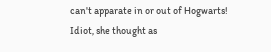can't apparate in or out of Hogwarts! Idiot, she thought as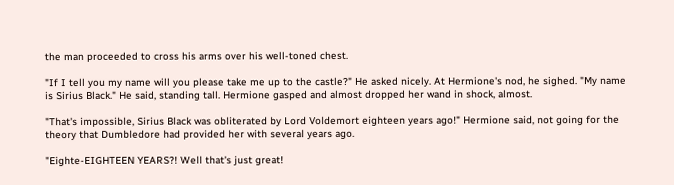the man proceeded to cross his arms over his well-toned chest.

"If I tell you my name will you please take me up to the castle?" He asked nicely. At Hermione's nod, he sighed. "My name is Sirius Black." He said, standing tall. Hermione gasped and almost dropped her wand in shock, almost.

"That's impossible, Sirius Black was obliterated by Lord Voldemort eighteen years ago!" Hermione said, not going for the theory that Dumbledore had provided her with several years ago.

"Eighte-EIGHTEEN YEARS?! Well that's just great!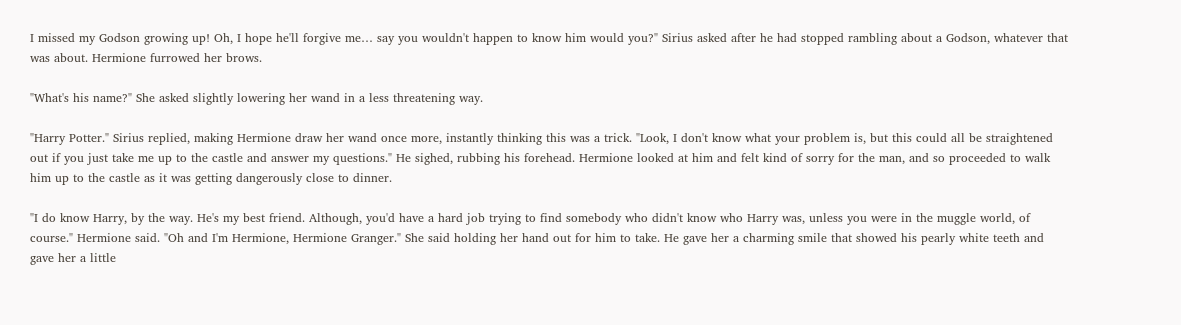I missed my Godson growing up! Oh, I hope he'll forgive me… say you wouldn't happen to know him would you?" Sirius asked after he had stopped rambling about a Godson, whatever that was about. Hermione furrowed her brows.

"What's his name?" She asked slightly lowering her wand in a less threatening way.

"Harry Potter." Sirius replied, making Hermione draw her wand once more, instantly thinking this was a trick. "Look, I don't know what your problem is, but this could all be straightened out if you just take me up to the castle and answer my questions." He sighed, rubbing his forehead. Hermione looked at him and felt kind of sorry for the man, and so proceeded to walk him up to the castle as it was getting dangerously close to dinner.

"I do know Harry, by the way. He's my best friend. Although, you'd have a hard job trying to find somebody who didn't know who Harry was, unless you were in the muggle world, of course." Hermione said. "Oh and I'm Hermione, Hermione Granger." She said holding her hand out for him to take. He gave her a charming smile that showed his pearly white teeth and gave her a little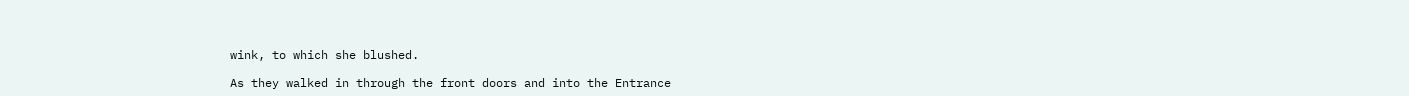wink, to which she blushed.

As they walked in through the front doors and into the Entrance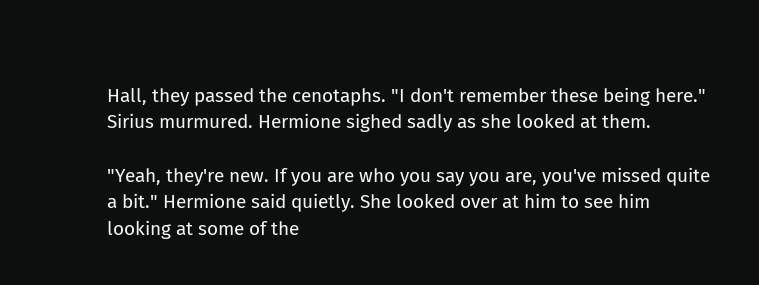Hall, they passed the cenotaphs. "I don't remember these being here." Sirius murmured. Hermione sighed sadly as she looked at them.

"Yeah, they're new. If you are who you say you are, you've missed quite a bit." Hermione said quietly. She looked over at him to see him looking at some of the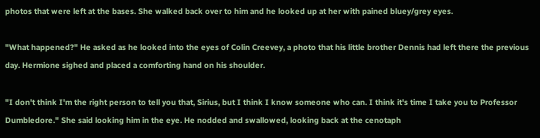photos that were left at the bases. She walked back over to him and he looked up at her with pained bluey/grey eyes.

"What happened?" He asked as he looked into the eyes of Colin Creevey, a photo that his little brother Dennis had left there the previous day. Hermione sighed and placed a comforting hand on his shoulder.

"I don't think I'm the right person to tell you that, Sirius, but I think I know someone who can. I think it's time I take you to Professor Dumbledore." She said looking him in the eye. He nodded and swallowed, looking back at the cenotaph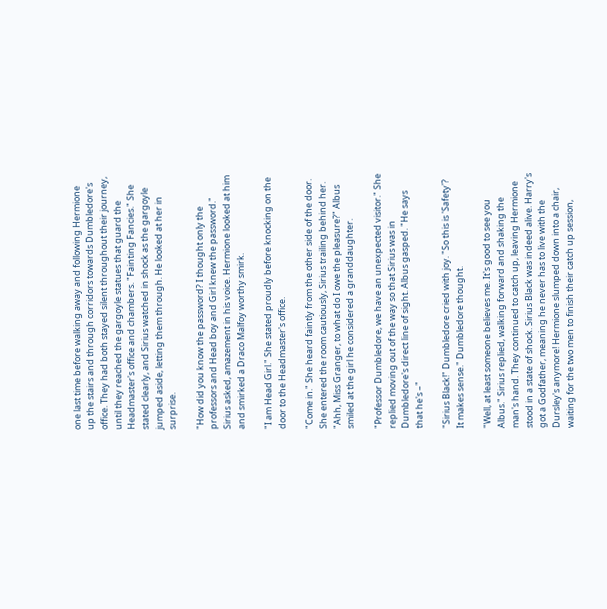one last time before walking away and following Hermione up the stairs and through corridors towards Dumbledore's office. They had both stayed silent throughout their journey, until they reached the gargoyle statues that guard the Headmaster's office and chambers. "Fainting Fancies." She stated clearly, and Sirius watched in shock as the gargoyle jumped aside, letting them through. He looked at her in surprise.

"How did you know the password? I thought only the professors and Head boy and Girl knew the password." Sirius asked, amazement in his voice. Hermione looked at him and smirked a Draco Malfoy worthy smirk.

"I am Head Girl." She stated proudly before knocking on the door to the Headmaster's office.

"Come in." She heard faintly from the other side of the door. She entered the room cautiously, Sirius trailing behind her. "Ahh, Miss Granger, to what do I owe the pleasure?" Albus smiled at the girl he considered a granddaughter.

"Professor Dumbledore, we have an unexpected visitor." She replied moving out of the way so that Sirius was in Dumbledore's direct line of sight. Albus gasped. "He says that he's –"

"Sirius Black!" Dumbledore cried with joy. "So this is 'Safety'? It makes sense." Dumbledore thought.

"Well, at least someone believes me. It's good to see you Albus." Sirius replied, walking forward and shaking the man's hand. They continued to catch up, leaving Hermione stood in a state of shock. Sirius Black was indeed alive. Harry's got a Godfather, meaning he never has to live with the Dursley's anymore! Hermione slumped down into a chair, waiting for the two men to finish their catch up session,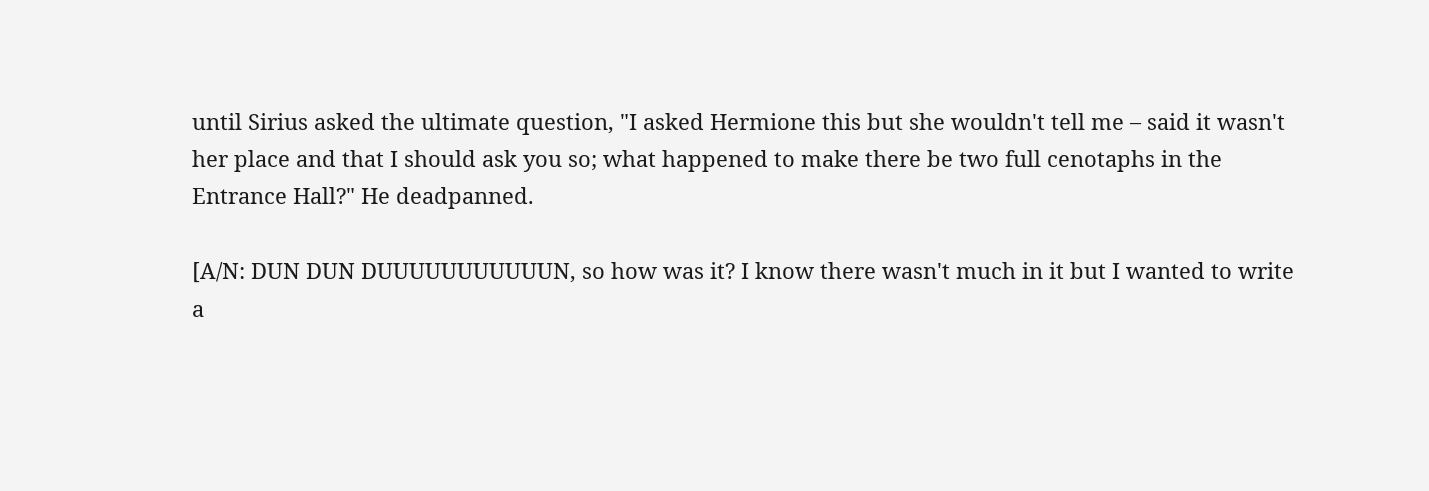until Sirius asked the ultimate question, "I asked Hermione this but she wouldn't tell me – said it wasn't her place and that I should ask you so; what happened to make there be two full cenotaphs in the Entrance Hall?" He deadpanned.

[A/N: DUN DUN DUUUUUUUUUUUN, so how was it? I know there wasn't much in it but I wanted to write a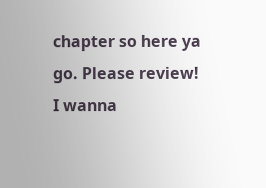chapter so here ya go. Please review! I wanna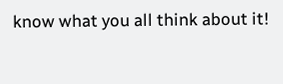know what you all think about it!